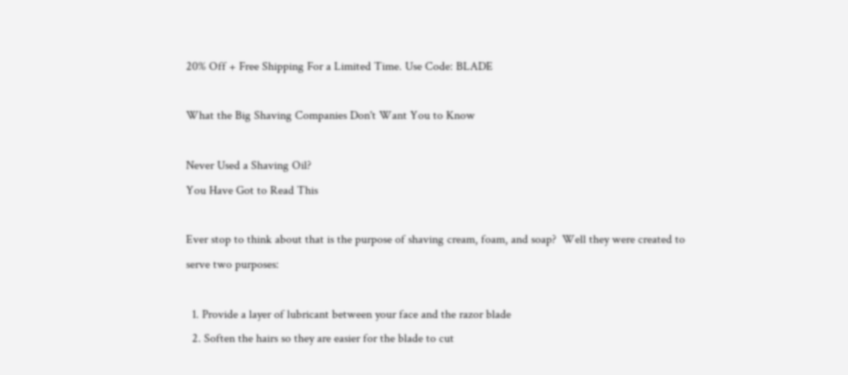20% Off + Free Shipping For a Limited Time. Use Code: BLADE

What the Big Shaving Companies Don't Want You to Know

Never Used a Shaving Oil?
You Have Got to Read This

Ever stop to think about that is the purpose of shaving cream, foam, and soap?  Well they were created to serve two purposes:

  1. Provide a layer of lubricant between your face and the razor blade
  2. Soften the hairs so they are easier for the blade to cut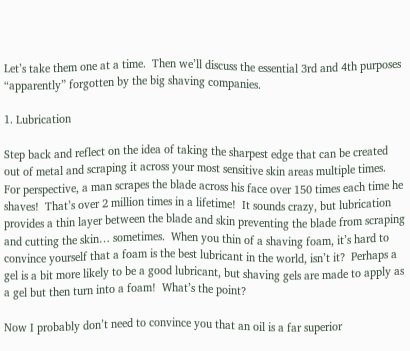Let’s take them one at a time.  Then we’ll discuss the essential 3rd and 4th purposes “apparently” forgotten by the big shaving companies.

1. Lubrication

Step back and reflect on the idea of taking the sharpest edge that can be created out of metal and scraping it across your most sensitive skin areas multiple times.  For perspective, a man scrapes the blade across his face over 150 times each time he shaves!  That’s over 2 million times in a lifetime!  It sounds crazy, but lubrication provides a thin layer between the blade and skin preventing the blade from scraping and cutting the skin… sometimes.  When you thin of a shaving foam, it’s hard to convince yourself that a foam is the best lubricant in the world, isn’t it?  Perhaps a gel is a bit more likely to be a good lubricant, but shaving gels are made to apply as a gel but then turn into a foam!  What’s the point?

Now I probably don’t need to convince you that an oil is a far superior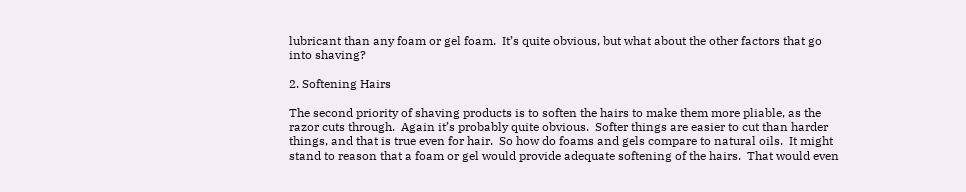lubricant than any foam or gel foam.  It’s quite obvious, but what about the other factors that go into shaving?

2. Softening Hairs

The second priority of shaving products is to soften the hairs to make them more pliable, as the razor cuts through.  Again it’s probably quite obvious.  Softer things are easier to cut than harder things, and that is true even for hair.  So how do foams and gels compare to natural oils.  It might stand to reason that a foam or gel would provide adequate softening of the hairs.  That would even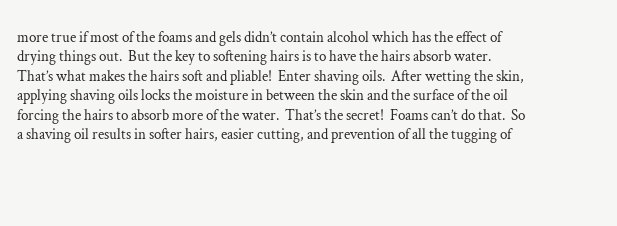more true if most of the foams and gels didn’t contain alcohol which has the effect of drying things out.  But the key to softening hairs is to have the hairs absorb water.  That’s what makes the hairs soft and pliable!  Enter shaving oils.  After wetting the skin, applying shaving oils locks the moisture in between the skin and the surface of the oil forcing the hairs to absorb more of the water.  That’s the secret!  Foams can’t do that.  So a shaving oil results in softer hairs, easier cutting, and prevention of all the tugging of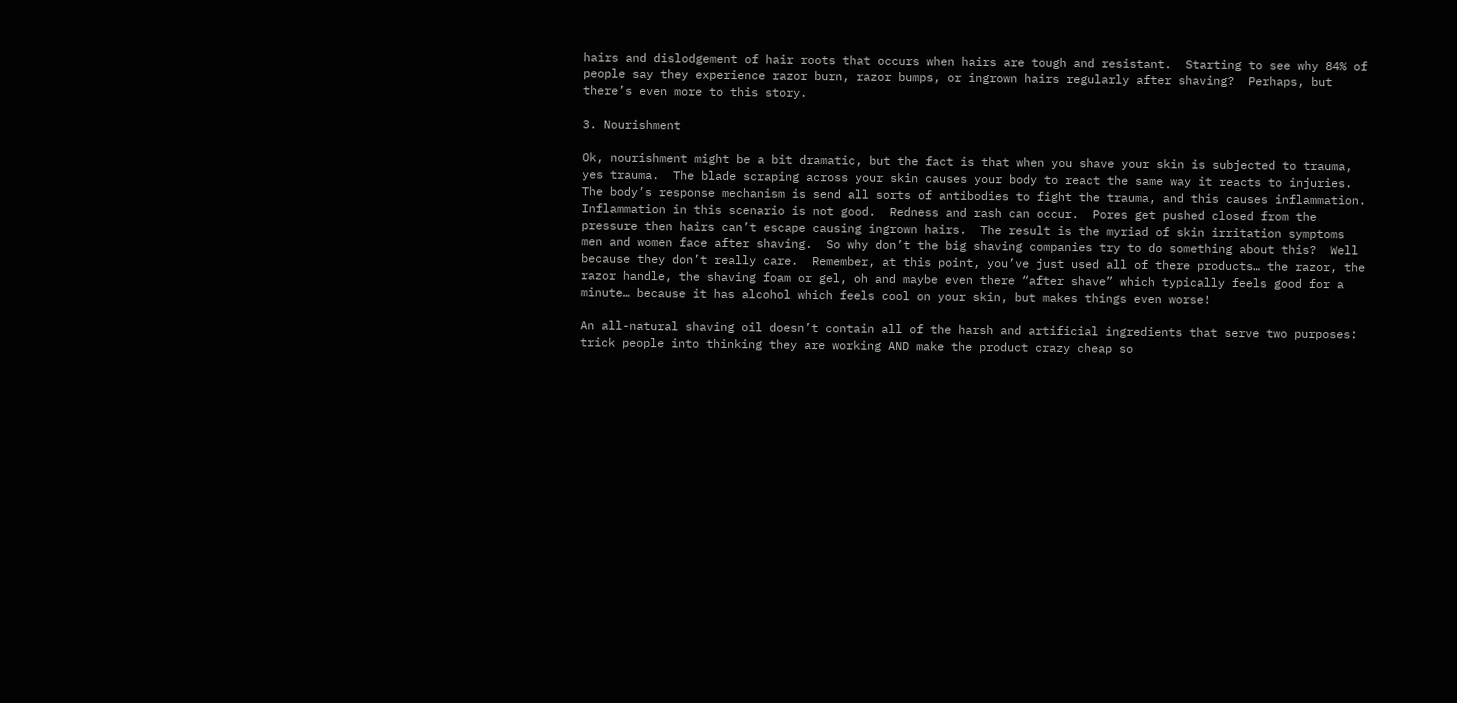hairs and dislodgement of hair roots that occurs when hairs are tough and resistant.  Starting to see why 84% of people say they experience razor burn, razor bumps, or ingrown hairs regularly after shaving?  Perhaps, but there’s even more to this story.

3. Nourishment

Ok, nourishment might be a bit dramatic, but the fact is that when you shave your skin is subjected to trauma, yes trauma.  The blade scraping across your skin causes your body to react the same way it reacts to injuries.  The body’s response mechanism is send all sorts of antibodies to fight the trauma, and this causes inflammation.  Inflammation in this scenario is not good.  Redness and rash can occur.  Pores get pushed closed from the pressure then hairs can’t escape causing ingrown hairs.  The result is the myriad of skin irritation symptoms men and women face after shaving.  So why don’t the big shaving companies try to do something about this?  Well because they don’t really care.  Remember, at this point, you’ve just used all of there products… the razor, the razor handle, the shaving foam or gel, oh and maybe even there “after shave” which typically feels good for a minute… because it has alcohol which feels cool on your skin, but makes things even worse!

An all-natural shaving oil doesn’t contain all of the harsh and artificial ingredients that serve two purposes: trick people into thinking they are working AND make the product crazy cheap so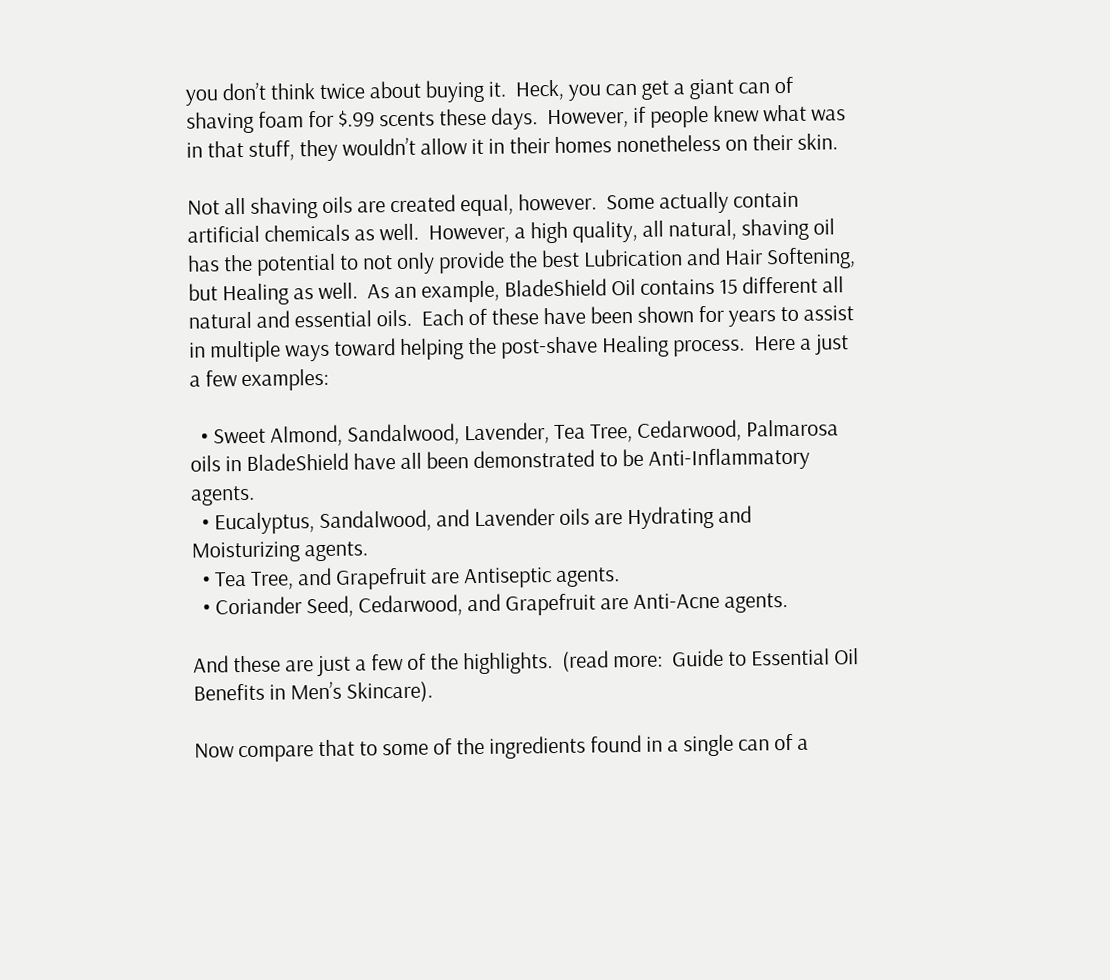you don’t think twice about buying it.  Heck, you can get a giant can of shaving foam for $.99 scents these days.  However, if people knew what was in that stuff, they wouldn’t allow it in their homes nonetheless on their skin.

Not all shaving oils are created equal, however.  Some actually contain artificial chemicals as well.  However, a high quality, all natural, shaving oil has the potential to not only provide the best Lubrication and Hair Softening, but Healing as well.  As an example, BladeShield Oil contains 15 different all natural and essential oils.  Each of these have been shown for years to assist in multiple ways toward helping the post-shave Healing process.  Here a just a few examples:

  • Sweet Almond, Sandalwood, Lavender, Tea Tree, Cedarwood, Palmarosa oils in BladeShield have all been demonstrated to be Anti-Inflammatory agents.
  • Eucalyptus, Sandalwood, and Lavender oils are Hydrating and Moisturizing agents.
  • Tea Tree, and Grapefruit are Antiseptic agents.
  • Coriander Seed, Cedarwood, and Grapefruit are Anti-Acne agents.

And these are just a few of the highlights.  (read more:  Guide to Essential Oil Benefits in Men’s Skincare).

Now compare that to some of the ingredients found in a single can of a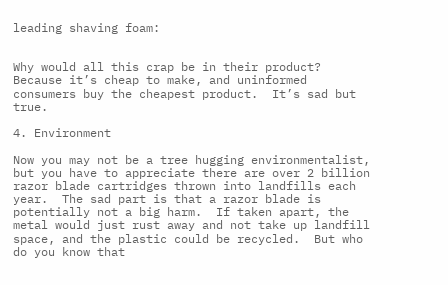leading shaving foam:


Why would all this crap be in their product?  Because it’s cheap to make, and uninformed consumers buy the cheapest product.  It’s sad but true.

4. Environment

Now you may not be a tree hugging environmentalist, but you have to appreciate there are over 2 billion razor blade cartridges thrown into landfills each year.  The sad part is that a razor blade is potentially not a big harm.  If taken apart, the metal would just rust away and not take up landfill space, and the plastic could be recycled.  But who do you know that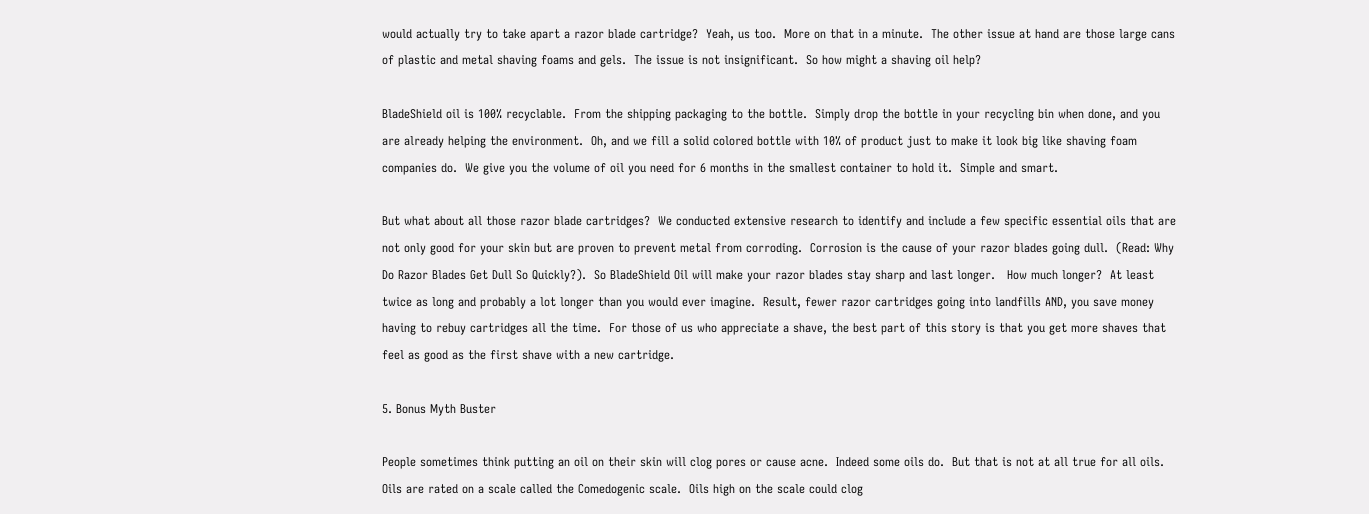would actually try to take apart a razor blade cartridge?  Yeah, us too.  More on that in a minute.  The other issue at hand are those large cans of plastic and metal shaving foams and gels.  The issue is not insignificant.  So how might a shaving oil help?

BladeShield oil is 100% recyclable.  From the shipping packaging to the bottle.  Simply drop the bottle in your recycling bin when done, and you are already helping the environment.  Oh, and we fill a solid colored bottle with 10% of product just to make it look big like shaving foam companies do.  We give you the volume of oil you need for 6 months in the smallest container to hold it.  Simple and smart.

But what about all those razor blade cartridges?  We conducted extensive research to identify and include a few specific essential oils that are not only good for your skin but are proven to prevent metal from corroding.  Corrosion is the cause of your razor blades going dull.  (Read: Why Do Razor Blades Get Dull So Quickly?).  So BladeShield Oil will make your razor blades stay sharp and last longer.   How much longer?  At least twice as long and probably a lot longer than you would ever imagine.  Result, fewer razor cartridges going into landfills AND, you save money having to rebuy cartridges all the time.  For those of us who appreciate a shave, the best part of this story is that you get more shaves that feel as good as the first shave with a new cartridge.

5. Bonus Myth Buster

People sometimes think putting an oil on their skin will clog pores or cause acne.  Indeed some oils do.  But that is not at all true for all oils.  Oils are rated on a scale called the Comedogenic scale.  Oils high on the scale could clog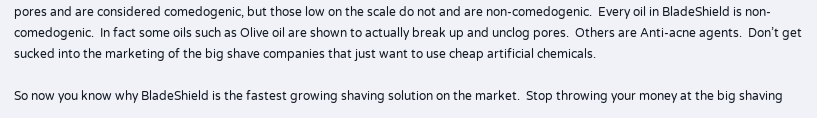pores and are considered comedogenic, but those low on the scale do not and are non-comedogenic.  Every oil in BladeShield is non-comedogenic.  In fact some oils such as Olive oil are shown to actually break up and unclog pores.  Others are Anti-acne agents.  Don’t get sucked into the marketing of the big shave companies that just want to use cheap artificial chemicals.

So now you know why BladeShield is the fastest growing shaving solution on the market.  Stop throwing your money at the big shaving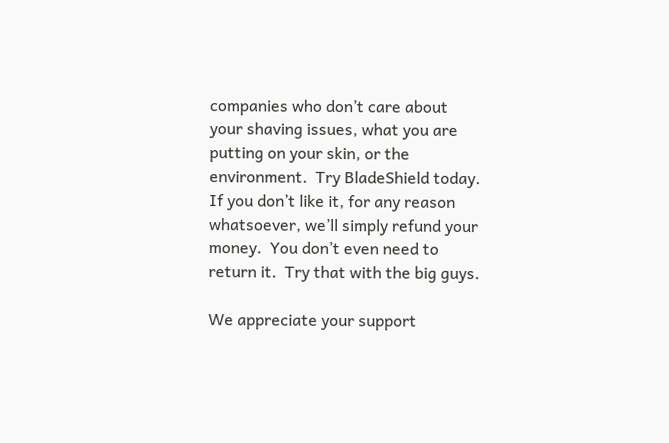companies who don’t care about your shaving issues, what you are putting on your skin, or the environment.  Try BladeShield today.  If you don’t like it, for any reason whatsoever, we’ll simply refund your money.  You don’t even need to return it.  Try that with the big guys.

We appreciate your support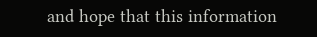and hope that this information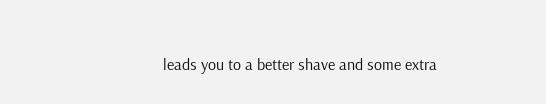leads you to a better shave and some extra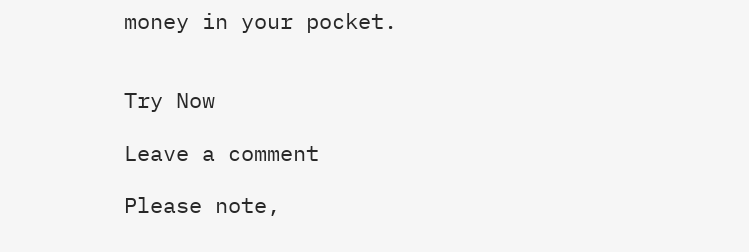money in your pocket.


Try Now

Leave a comment

Please note,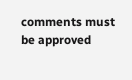comments must be approved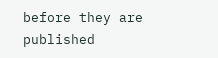before they are published